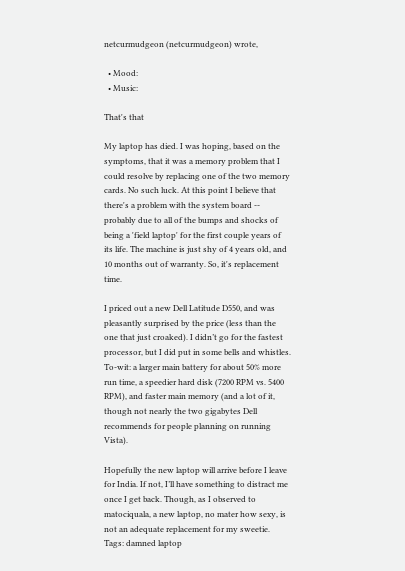netcurmudgeon (netcurmudgeon) wrote,

  • Mood:
  • Music:

That's that

My laptop has died. I was hoping, based on the symptoms, that it was a memory problem that I could resolve by replacing one of the two memory cards. No such luck. At this point I believe that there's a problem with the system board -- probably due to all of the bumps and shocks of being a 'field laptop' for the first couple years of its life. The machine is just shy of 4 years old, and 10 months out of warranty. So, it's replacement time.

I priced out a new Dell Latitude D550, and was pleasantly surprised by the price (less than the one that just croaked). I didn’t go for the fastest processor, but I did put in some bells and whistles. To-wit: a larger main battery for about 50% more run time, a speedier hard disk (7200 RPM vs. 5400 RPM), and faster main memory (and a lot of it, though not nearly the two gigabytes Dell recommends for people planning on running Vista).

Hopefully the new laptop will arrive before I leave for India. If not, I’ll have something to distract me once I get back. Though, as I observed to matociquala, a new laptop, no mater how sexy, is not an adequate replacement for my sweetie.
Tags: damned laptop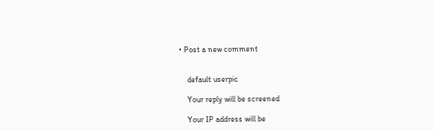• Post a new comment


    default userpic

    Your reply will be screened

    Your IP address will be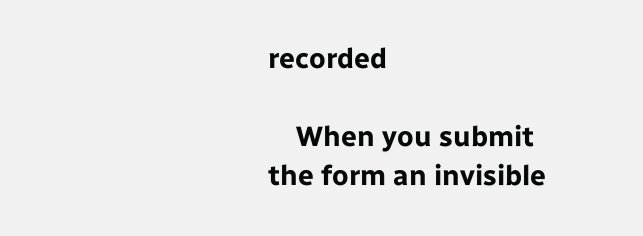recorded

    When you submit the form an invisible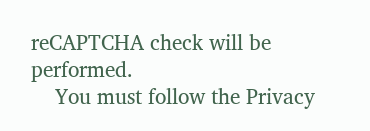reCAPTCHA check will be performed.
    You must follow the Privacy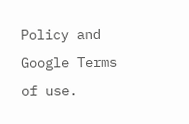Policy and Google Terms of use.